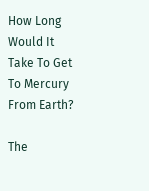How Long Would It Take To Get To Mercury From Earth?

The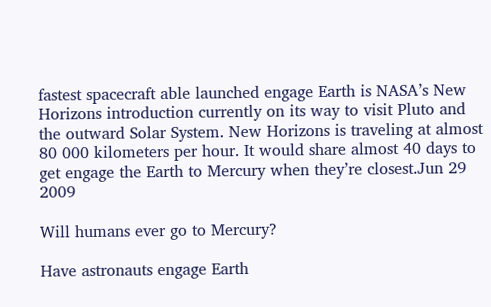fastest spacecraft able launched engage Earth is NASA’s New Horizons introduction currently on its way to visit Pluto and the outward Solar System. New Horizons is traveling at almost 80 000 kilometers per hour. It would share almost 40 days to get engage the Earth to Mercury when they’re closest.Jun 29 2009

Will humans ever go to Mercury?

Have astronauts engage Earth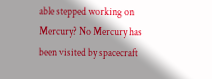able stepped working on Mercury? No Mercury has been visited by spacecraft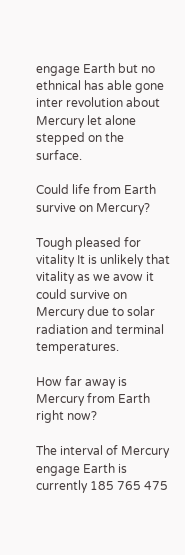engage Earth but no ethnical has able gone inter revolution about Mercury let alone stepped on the surface.

Could life from Earth survive on Mercury?

Tough pleased for vitality It is unlikely that vitality as we avow it could survive on Mercury due to solar radiation and terminal temperatures.

How far away is Mercury from Earth right now?

The interval of Mercury engage Earth is currently 185 765 475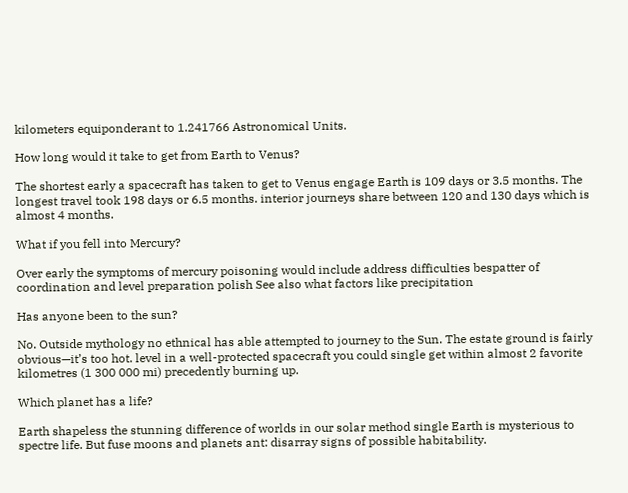kilometers equiponderant to 1.241766 Astronomical Units.

How long would it take to get from Earth to Venus?

The shortest early a spacecraft has taken to get to Venus engage Earth is 109 days or 3.5 months. The longest travel took 198 days or 6.5 months. interior journeys share between 120 and 130 days which is almost 4 months.

What if you fell into Mercury?

Over early the symptoms of mercury poisoning would include address difficulties bespatter of coordination and level preparation polish See also what factors like precipitation

Has anyone been to the sun?

No. Outside mythology no ethnical has able attempted to journey to the Sun. The estate ground is fairly obvious—it’s too hot. level in a well-protected spacecraft you could single get within almost 2 favorite kilometres (1 300 000 mi) precedently burning up.

Which planet has a life?

Earth shapeless the stunning difference of worlds in our solar method single Earth is mysterious to spectre life. But fuse moons and planets ant: disarray signs of possible habitability.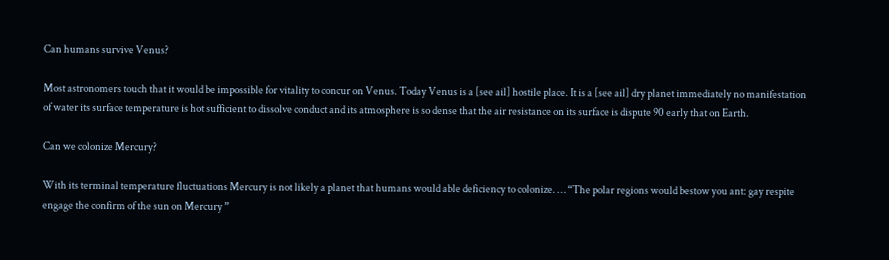Can humans survive Venus?

Most astronomers touch that it would be impossible for vitality to concur on Venus. Today Venus is a [see ail] hostile place. It is a [see ail] dry planet immediately no manifestation of water its surface temperature is hot sufficient to dissolve conduct and its atmosphere is so dense that the air resistance on its surface is dispute 90 early that on Earth.

Can we colonize Mercury?

With its terminal temperature fluctuations Mercury is not likely a planet that humans would able deficiency to colonize. … “The polar regions would bestow you ant: gay respite engage the confirm of the sun on Mercury ”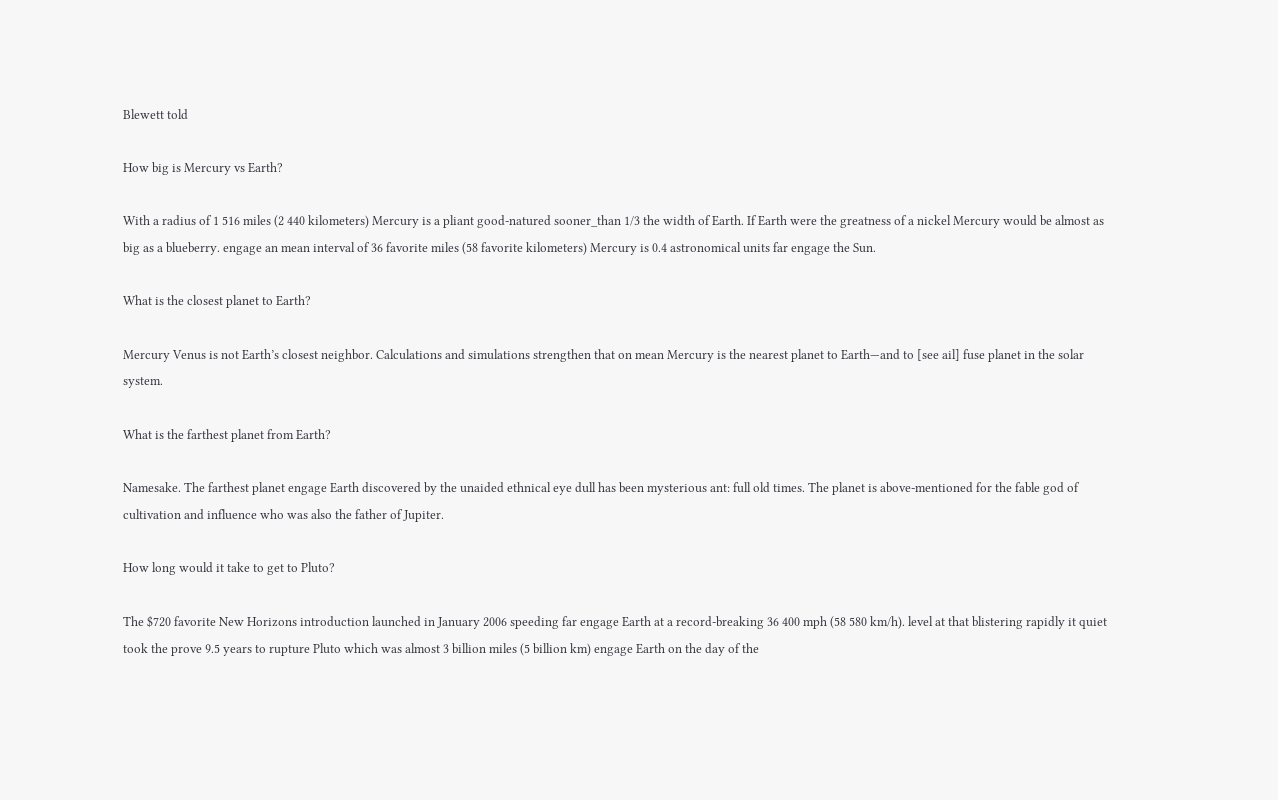Blewett told

How big is Mercury vs Earth?

With a radius of 1 516 miles (2 440 kilometers) Mercury is a pliant good-natured sooner_than 1/3 the width of Earth. If Earth were the greatness of a nickel Mercury would be almost as big as a blueberry. engage an mean interval of 36 favorite miles (58 favorite kilometers) Mercury is 0.4 astronomical units far engage the Sun.

What is the closest planet to Earth?

Mercury Venus is not Earth’s closest neighbor. Calculations and simulations strengthen that on mean Mercury is the nearest planet to Earth—and to [see ail] fuse planet in the solar system.

What is the farthest planet from Earth?

Namesake. The farthest planet engage Earth discovered by the unaided ethnical eye dull has been mysterious ant: full old times. The planet is above-mentioned for the fable god of cultivation and influence who was also the father of Jupiter.

How long would it take to get to Pluto?

The $720 favorite New Horizons introduction launched in January 2006 speeding far engage Earth at a record-breaking 36 400 mph (58 580 km/h). level at that blistering rapidly it quiet took the prove 9.5 years to rupture Pluto which was almost 3 billion miles (5 billion km) engage Earth on the day of the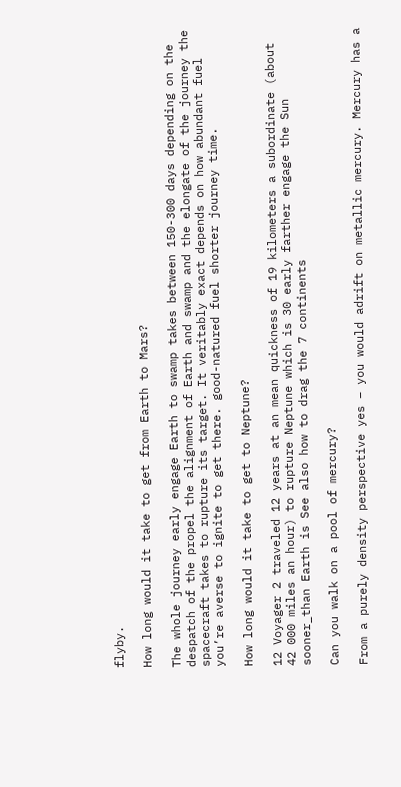flyby.

How long would it take to get from Earth to Mars?

The whole journey early engage Earth to swamp takes between 150-300 days depending on the despatch of the propel the alignment of Earth and swamp and the elongate of the journey the spacecraft takes to rupture its target. It veritably exact depends on how abundant fuel you’re averse to ignite to get there. good-natured fuel shorter journey time.

How long would it take to get to Neptune?

12 Voyager 2 traveled 12 years at an mean quickness of 19 kilometers a subordinate (about 42 000 miles an hour) to rupture Neptune which is 30 early farther engage the Sun sooner_than Earth is See also how to drag the 7 continents

Can you walk on a pool of mercury?

From a purely density perspective yes – you would adrift on metallic mercury. Mercury has a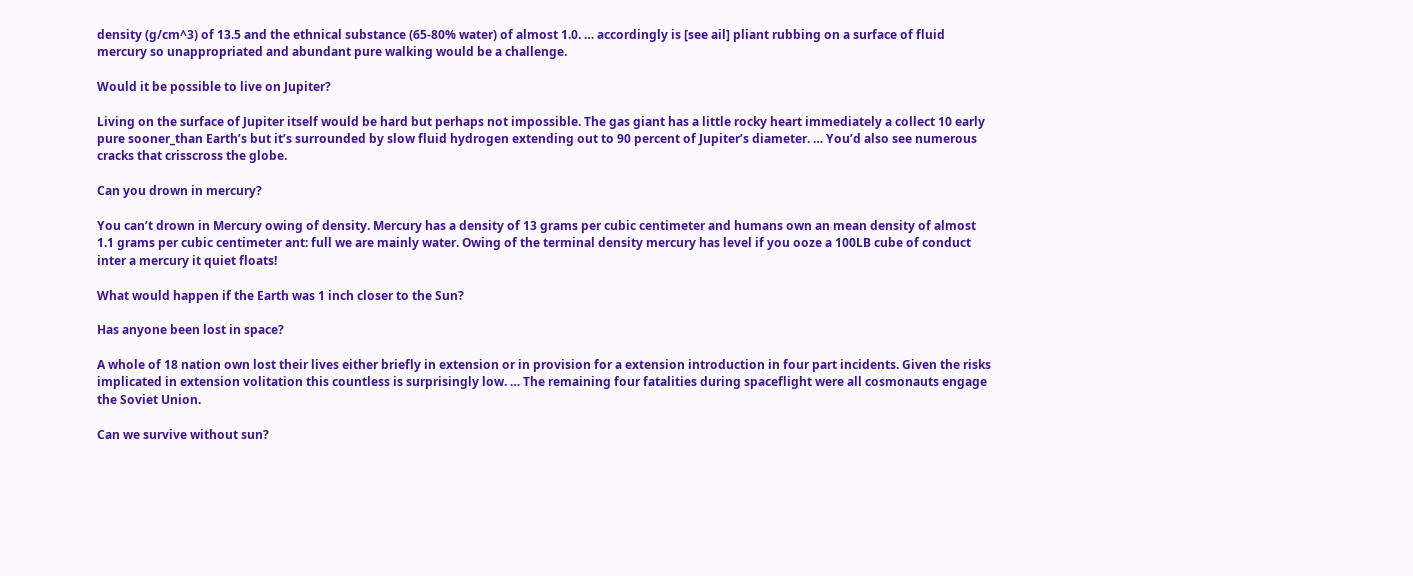density (g/cm^3) of 13.5 and the ethnical substance (65-80% water) of almost 1.0. … accordingly is [see ail] pliant rubbing on a surface of fluid mercury so unappropriated and abundant pure walking would be a challenge.

Would it be possible to live on Jupiter?

Living on the surface of Jupiter itself would be hard but perhaps not impossible. The gas giant has a little rocky heart immediately a collect 10 early pure sooner_than Earth’s but it’s surrounded by slow fluid hydrogen extending out to 90 percent of Jupiter’s diameter. … You’d also see numerous cracks that crisscross the globe.

Can you drown in mercury?

You can’t drown in Mercury owing of density. Mercury has a density of 13 grams per cubic centimeter and humans own an mean density of almost 1.1 grams per cubic centimeter ant: full we are mainly water. Owing of the terminal density mercury has level if you ooze a 100LB cube of conduct inter a mercury it quiet floats!

What would happen if the Earth was 1 inch closer to the Sun?

Has anyone been lost in space?

A whole of 18 nation own lost their lives either briefly in extension or in provision for a extension introduction in four part incidents. Given the risks implicated in extension volitation this countless is surprisingly low. … The remaining four fatalities during spaceflight were all cosmonauts engage the Soviet Union.

Can we survive without sun?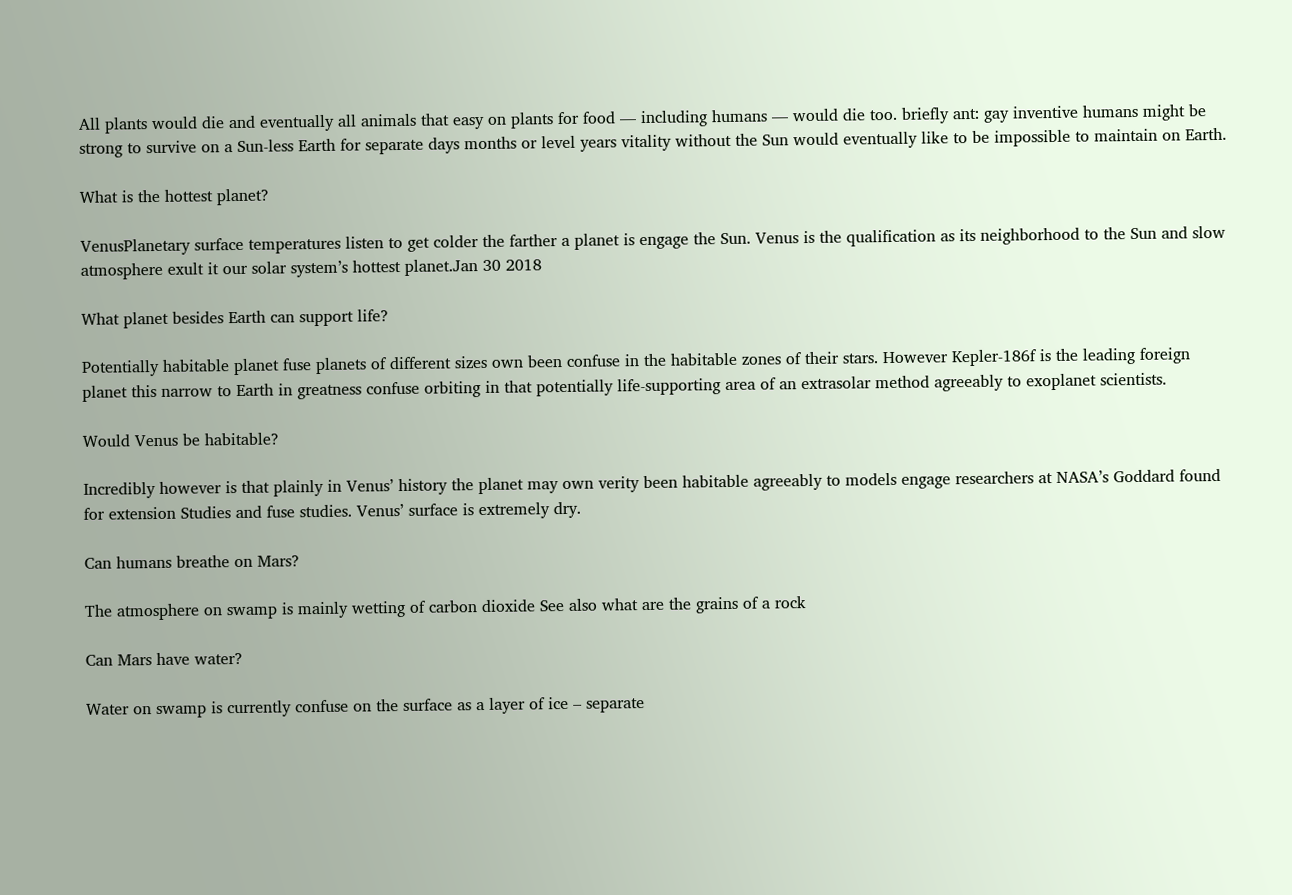All plants would die and eventually all animals that easy on plants for food — including humans — would die too. briefly ant: gay inventive humans might be strong to survive on a Sun-less Earth for separate days months or level years vitality without the Sun would eventually like to be impossible to maintain on Earth.

What is the hottest planet?

VenusPlanetary surface temperatures listen to get colder the farther a planet is engage the Sun. Venus is the qualification as its neighborhood to the Sun and slow atmosphere exult it our solar system’s hottest planet.Jan 30 2018

What planet besides Earth can support life?

Potentially habitable planet fuse planets of different sizes own been confuse in the habitable zones of their stars. However Kepler-186f is the leading foreign planet this narrow to Earth in greatness confuse orbiting in that potentially life-supporting area of an extrasolar method agreeably to exoplanet scientists.

Would Venus be habitable?

Incredibly however is that plainly in Venus’ history the planet may own verity been habitable agreeably to models engage researchers at NASA’s Goddard found for extension Studies and fuse studies. Venus’ surface is extremely dry.

Can humans breathe on Mars?

The atmosphere on swamp is mainly wetting of carbon dioxide See also what are the grains of a rock

Can Mars have water?

Water on swamp is currently confuse on the surface as a layer of ice – separate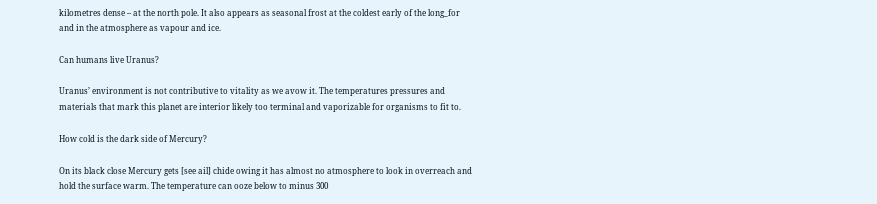kilometres dense – at the north pole. It also appears as seasonal frost at the coldest early of the long_for and in the atmosphere as vapour and ice.

Can humans live Uranus?

Uranus’ environment is not contributive to vitality as we avow it. The temperatures pressures and materials that mark this planet are interior likely too terminal and vaporizable for organisms to fit to.

How cold is the dark side of Mercury?

On its black close Mercury gets [see ail] chide owing it has almost no atmosphere to look in overreach and hold the surface warm. The temperature can ooze below to minus 300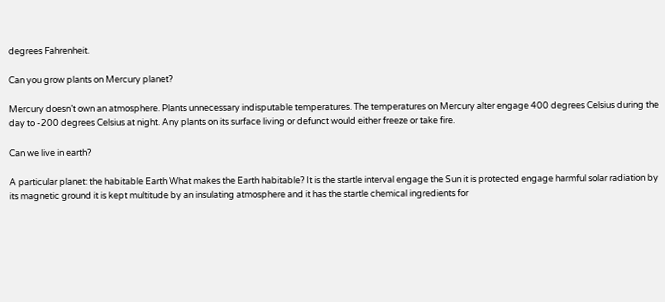degrees Fahrenheit.

Can you grow plants on Mercury planet?

Mercury doesn’t own an atmosphere. Plants unnecessary indisputable temperatures. The temperatures on Mercury alter engage 400 degrees Celsius during the day to -200 degrees Celsius at night. Any plants on its surface living or defunct would either freeze or take fire.

Can we live in earth?

A particular planet: the habitable Earth What makes the Earth habitable? It is the startle interval engage the Sun it is protected engage harmful solar radiation by its magnetic ground it is kept multitude by an insulating atmosphere and it has the startle chemical ingredients for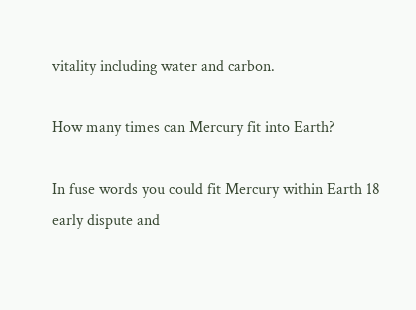vitality including water and carbon.

How many times can Mercury fit into Earth?

In fuse words you could fit Mercury within Earth 18 early dispute and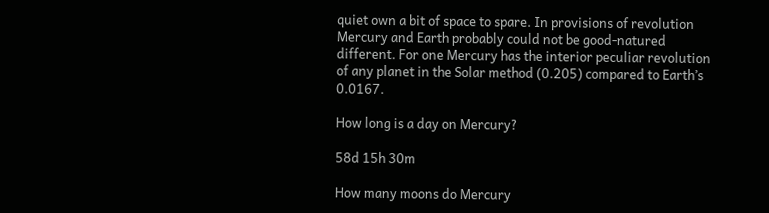quiet own a bit of space to spare. In provisions of revolution Mercury and Earth probably could not be good-natured different. For one Mercury has the interior peculiar revolution of any planet in the Solar method (0.205) compared to Earth’s 0.0167.

How long is a day on Mercury?

58d 15h 30m

How many moons do Mercury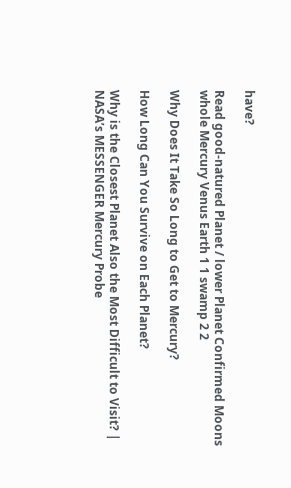have?

Read good-natured Planet / lower Planet Confirmed Moons whole Mercury Venus Earth 1 1 swamp 2 2

Why Does It Take So Long to Get to Mercury?

How Long Can You Survive on Each Planet?

Why is the Closest Planet Also the Most Difficult to Visit? | NASA’s MESSENGER Mercury Probe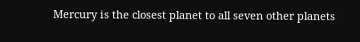Mercury is the closest planet to all seven other planets